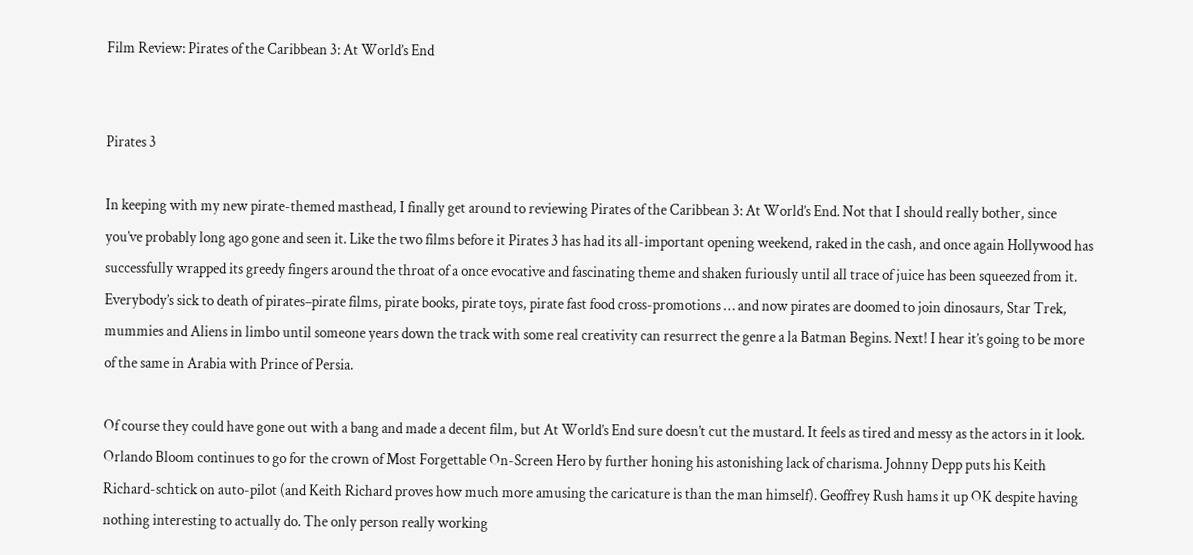Film Review: Pirates of the Caribbean 3: At World’s End


Pirates 3

In keeping with my new pirate-themed masthead, I finally get around to reviewing Pirates of the Caribbean 3: At World’s End. Not that I should really bother, since you’ve probably long ago gone and seen it. Like the two films before it Pirates 3 has had its all-important opening weekend, raked in the cash, and once again Hollywood has successfully wrapped its greedy fingers around the throat of a once evocative and fascinating theme and shaken furiously until all trace of juice has been squeezed from it. Everybody’s sick to death of pirates–pirate films, pirate books, pirate toys, pirate fast food cross-promotions … and now pirates are doomed to join dinosaurs, Star Trek, mummies and Aliens in limbo until someone years down the track with some real creativity can resurrect the genre a la Batman Begins. Next! I hear it’s going to be more of the same in Arabia with Prince of Persia.

Of course they could have gone out with a bang and made a decent film, but At World’s End sure doesn’t cut the mustard. It feels as tired and messy as the actors in it look. Orlando Bloom continues to go for the crown of Most Forgettable On-Screen Hero by further honing his astonishing lack of charisma. Johnny Depp puts his Keith Richard-schtick on auto-pilot (and Keith Richard proves how much more amusing the caricature is than the man himself). Geoffrey Rush hams it up OK despite having nothing interesting to actually do. The only person really working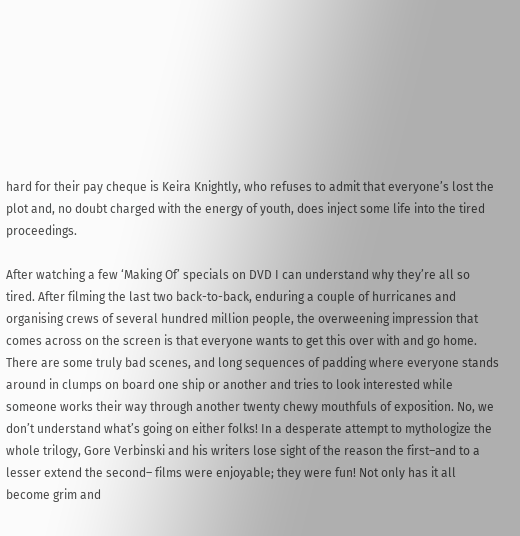hard for their pay cheque is Keira Knightly, who refuses to admit that everyone’s lost the plot and, no doubt charged with the energy of youth, does inject some life into the tired proceedings.

After watching a few ‘Making Of’ specials on DVD I can understand why they’re all so tired. After filming the last two back-to-back, enduring a couple of hurricanes and organising crews of several hundred million people, the overweening impression that comes across on the screen is that everyone wants to get this over with and go home. There are some truly bad scenes, and long sequences of padding where everyone stands around in clumps on board one ship or another and tries to look interested while someone works their way through another twenty chewy mouthfuls of exposition. No, we don’t understand what’s going on either folks! In a desperate attempt to mythologize the whole trilogy, Gore Verbinski and his writers lose sight of the reason the first–and to a lesser extend the second– films were enjoyable; they were fun! Not only has it all become grim and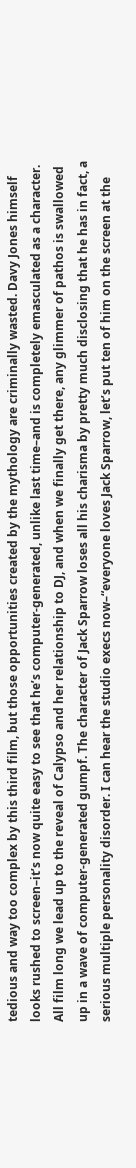tedious and way too complex by this third film, but those opportunities created by the mythology are criminally wasted. Davy Jones himself looks rushed to screen–it’s now quite easy to see that he’s computer-generated, unlike last time–and is completely emasculated as a character. All film long we lead up to the reveal of Calypso and her relationship to DJ, and when we finally get there, any glimmer of pathos is swallowed up in a wave of computer-generated gumpf. The character of Jack Sparrow loses all his charisma by pretty much disclosing that he has in fact, a serious multiple personality disorder. I can hear the studio execs now–“everyone loves Jack Sparrow, let’s put ten of him on the screen at the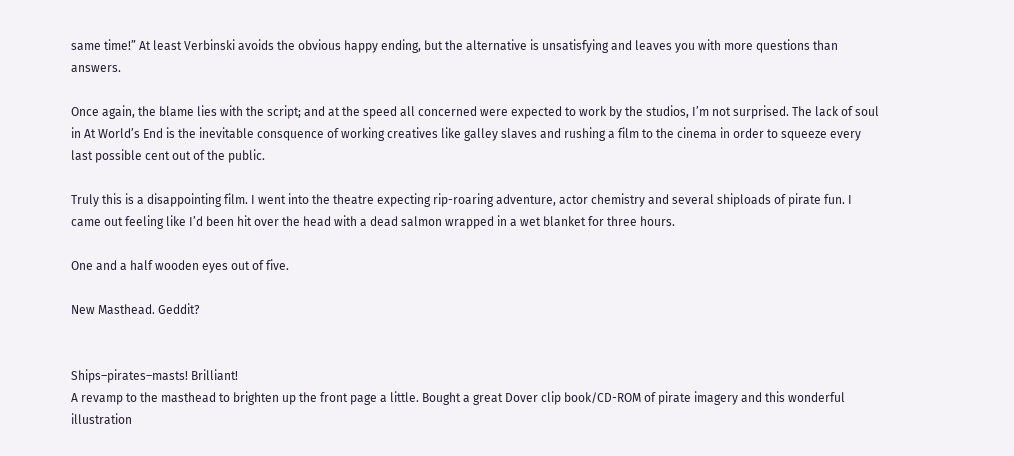same time!” At least Verbinski avoids the obvious happy ending, but the alternative is unsatisfying and leaves you with more questions than answers.

Once again, the blame lies with the script; and at the speed all concerned were expected to work by the studios, I’m not surprised. The lack of soul in At World’s End is the inevitable consquence of working creatives like galley slaves and rushing a film to the cinema in order to squeeze every last possible cent out of the public.

Truly this is a disappointing film. I went into the theatre expecting rip-roaring adventure, actor chemistry and several shiploads of pirate fun. I came out feeling like I’d been hit over the head with a dead salmon wrapped in a wet blanket for three hours.

One and a half wooden eyes out of five.

New Masthead. Geddit?


Ships–pirates–masts! Brilliant!
A revamp to the masthead to brighten up the front page a little. Bought a great Dover clip book/CD-ROM of pirate imagery and this wonderful illustration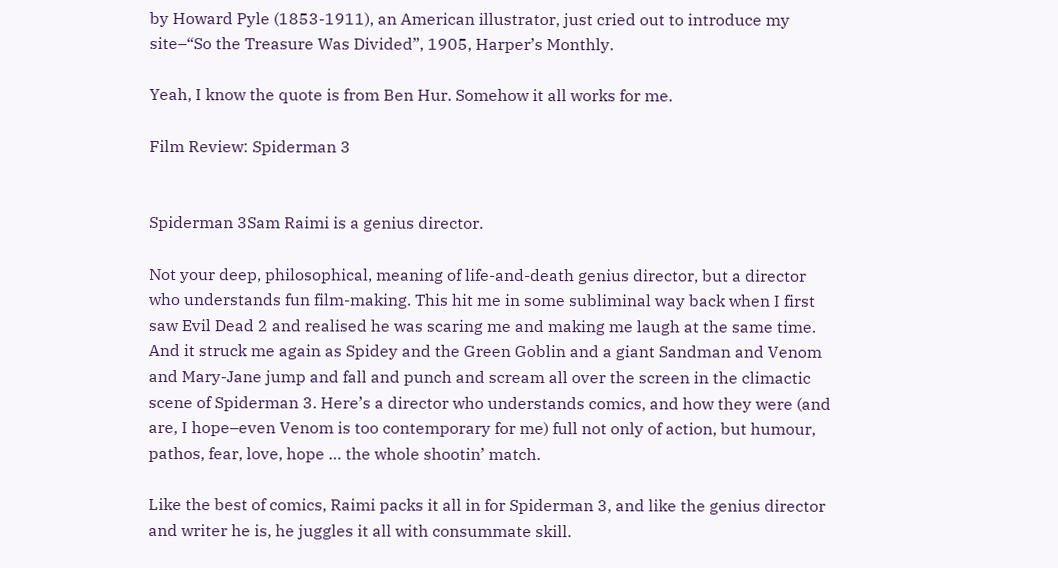by Howard Pyle (1853-1911), an American illustrator, just cried out to introduce my site–“So the Treasure Was Divided”, 1905, Harper’s Monthly.

Yeah, I know the quote is from Ben Hur. Somehow it all works for me.

Film Review: Spiderman 3


Spiderman 3Sam Raimi is a genius director.

Not your deep, philosophical, meaning of life-and-death genius director, but a director who understands fun film-making. This hit me in some subliminal way back when I first saw Evil Dead 2 and realised he was scaring me and making me laugh at the same time. And it struck me again as Spidey and the Green Goblin and a giant Sandman and Venom and Mary-Jane jump and fall and punch and scream all over the screen in the climactic scene of Spiderman 3. Here’s a director who understands comics, and how they were (and are, I hope–even Venom is too contemporary for me) full not only of action, but humour, pathos, fear, love, hope … the whole shootin’ match.

Like the best of comics, Raimi packs it all in for Spiderman 3, and like the genius director and writer he is, he juggles it all with consummate skill.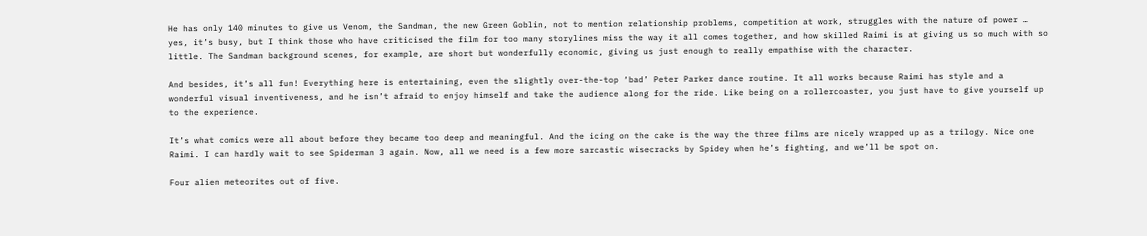He has only 140 minutes to give us Venom, the Sandman, the new Green Goblin, not to mention relationship problems, competition at work, struggles with the nature of power … yes, it’s busy, but I think those who have criticised the film for too many storylines miss the way it all comes together, and how skilled Raimi is at giving us so much with so little. The Sandman background scenes, for example, are short but wonderfully economic, giving us just enough to really empathise with the character.

And besides, it’s all fun! Everything here is entertaining, even the slightly over-the-top ‘bad’ Peter Parker dance routine. It all works because Raimi has style and a wonderful visual inventiveness, and he isn’t afraid to enjoy himself and take the audience along for the ride. Like being on a rollercoaster, you just have to give yourself up to the experience.

It’s what comics were all about before they became too deep and meaningful. And the icing on the cake is the way the three films are nicely wrapped up as a trilogy. Nice one Raimi. I can hardly wait to see Spiderman 3 again. Now, all we need is a few more sarcastic wisecracks by Spidey when he’s fighting, and we’ll be spot on.

Four alien meteorites out of five.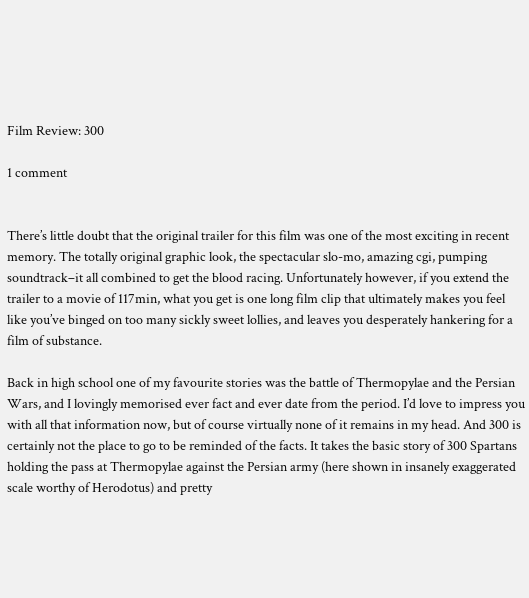Film Review: 300

1 comment


There’s little doubt that the original trailer for this film was one of the most exciting in recent memory. The totally original graphic look, the spectacular slo-mo, amazing cgi, pumping soundtrack–it all combined to get the blood racing. Unfortunately however, if you extend the trailer to a movie of 117min, what you get is one long film clip that ultimately makes you feel like you’ve binged on too many sickly sweet lollies, and leaves you desperately hankering for a film of substance.

Back in high school one of my favourite stories was the battle of Thermopylae and the Persian Wars, and I lovingly memorised ever fact and ever date from the period. I’d love to impress you with all that information now, but of course virtually none of it remains in my head. And 300 is certainly not the place to go to be reminded of the facts. It takes the basic story of 300 Spartans holding the pass at Thermopylae against the Persian army (here shown in insanely exaggerated scale worthy of Herodotus) and pretty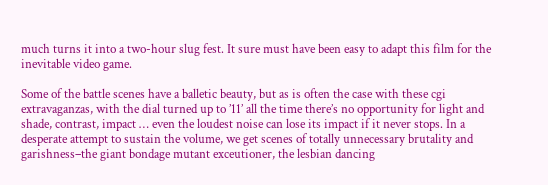much turns it into a two-hour slug fest. It sure must have been easy to adapt this film for the inevitable video game.

Some of the battle scenes have a balletic beauty, but as is often the case with these cgi extravaganzas, with the dial turned up to ’11’ all the time there’s no opportunity for light and shade, contrast, impact … even the loudest noise can lose its impact if it never stops. In a desperate attempt to sustain the volume, we get scenes of totally unnecessary brutality and garishness–the giant bondage mutant exceutioner, the lesbian dancing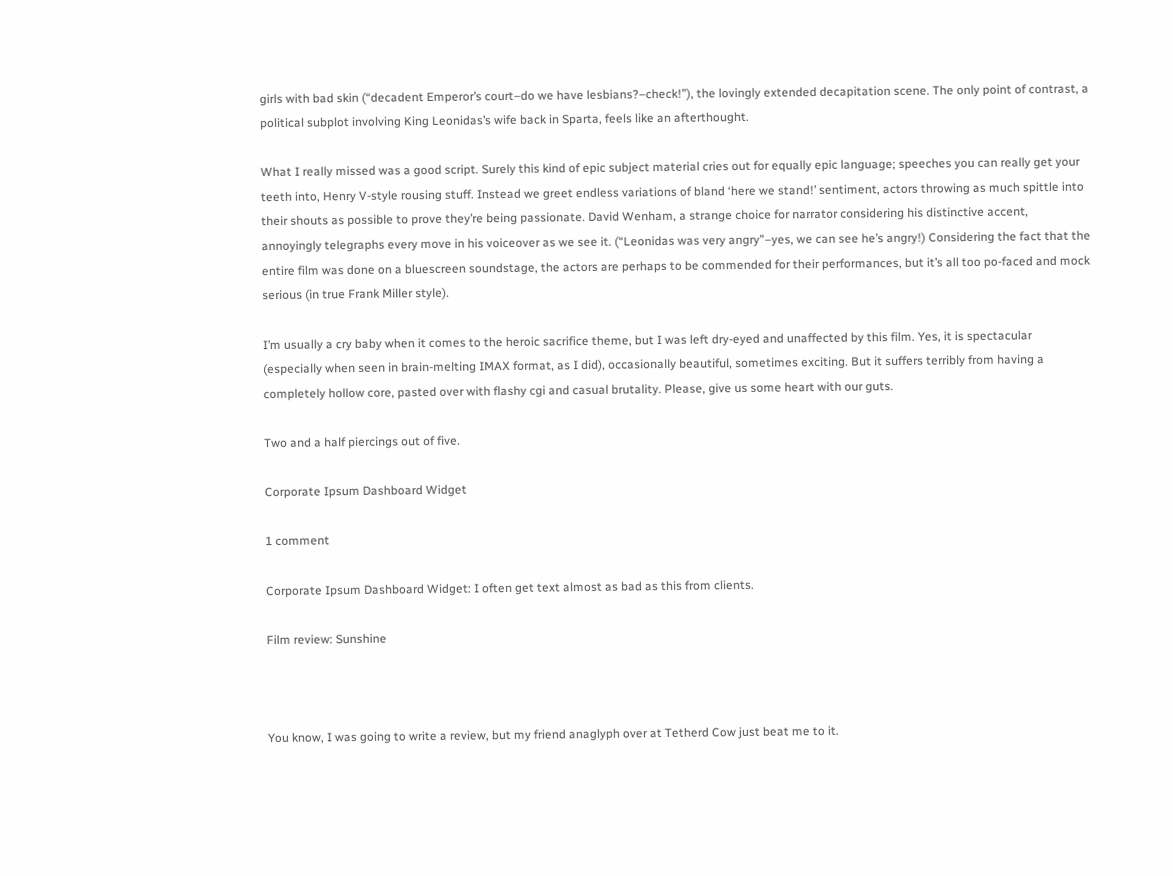girls with bad skin (“decadent Emperor’s court–do we have lesbians?–check!”), the lovingly extended decapitation scene. The only point of contrast, a political subplot involving King Leonidas’s wife back in Sparta, feels like an afterthought.

What I really missed was a good script. Surely this kind of epic subject material cries out for equally epic language; speeches you can really get your teeth into, Henry V-style rousing stuff. Instead we greet endless variations of bland ‘here we stand!’ sentiment, actors throwing as much spittle into their shouts as possible to prove they’re being passionate. David Wenham, a strange choice for narrator considering his distinctive accent, annoyingly telegraphs every move in his voiceover as we see it. (“Leonidas was very angry”–yes, we can see he’s angry!) Considering the fact that the entire film was done on a bluescreen soundstage, the actors are perhaps to be commended for their performances, but it’s all too po-faced and mock serious (in true Frank Miller style).

I’m usually a cry baby when it comes to the heroic sacrifice theme, but I was left dry-eyed and unaffected by this film. Yes, it is spectacular (especially when seen in brain-melting IMAX format, as I did), occasionally beautiful, sometimes exciting. But it suffers terribly from having a completely hollow core, pasted over with flashy cgi and casual brutality. Please, give us some heart with our guts.

Two and a half piercings out of five.

Corporate Ipsum Dashboard Widget

1 comment

Corporate Ipsum Dashboard Widget: I often get text almost as bad as this from clients.

Film review: Sunshine



You know, I was going to write a review, but my friend anaglyph over at Tetherd Cow just beat me to it.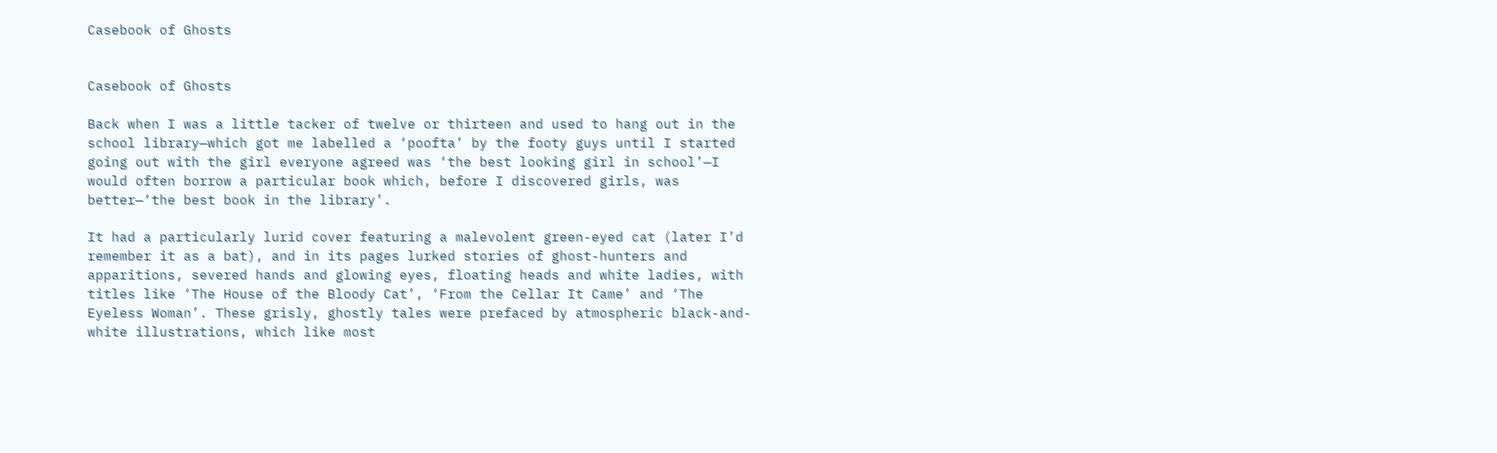Casebook of Ghosts


Casebook of Ghosts

Back when I was a little tacker of twelve or thirteen and used to hang out in the school library—which got me labelled a ‘poofta’ by the footy guys until I started going out with the girl everyone agreed was ‘the best looking girl in school’—I would often borrow a particular book which, before I discovered girls, was better—‘the best book in the library’.

It had a particularly lurid cover featuring a malevolent green-eyed cat (later I’d remember it as a bat), and in its pages lurked stories of ghost-hunters and apparitions, severed hands and glowing eyes, floating heads and white ladies, with titles like ‘The House of the Bloody Cat’, ‘From the Cellar It Came’ and ‘The Eyeless Woman’. These grisly, ghostly tales were prefaced by atmospheric black-and-white illustrations, which like most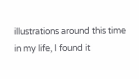illustrations around this time in my life, I found it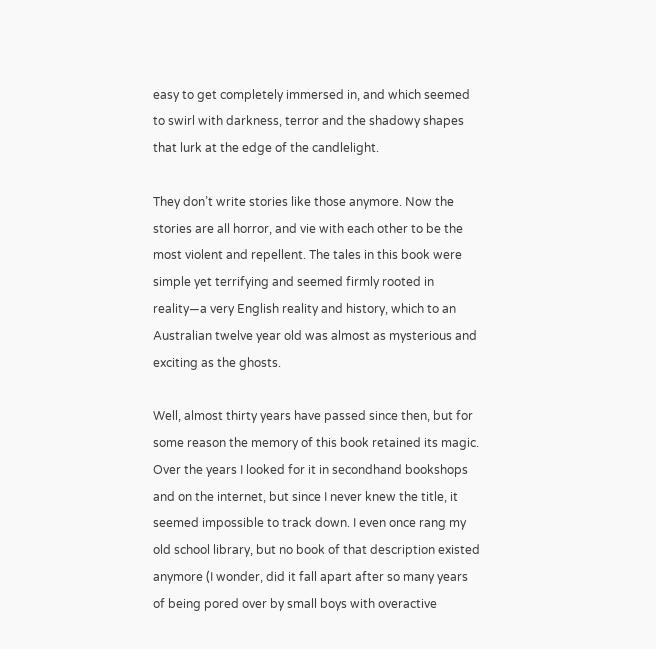easy to get completely immersed in, and which seemed to swirl with darkness, terror and the shadowy shapes that lurk at the edge of the candlelight.

They don’t write stories like those anymore. Now the stories are all horror, and vie with each other to be the most violent and repellent. The tales in this book were simple yet terrifying and seemed firmly rooted in reality—a very English reality and history, which to an Australian twelve year old was almost as mysterious and exciting as the ghosts.

Well, almost thirty years have passed since then, but for some reason the memory of this book retained its magic. Over the years I looked for it in secondhand bookshops and on the internet, but since I never knew the title, it seemed impossible to track down. I even once rang my old school library, but no book of that description existed anymore (I wonder, did it fall apart after so many years of being pored over by small boys with overactive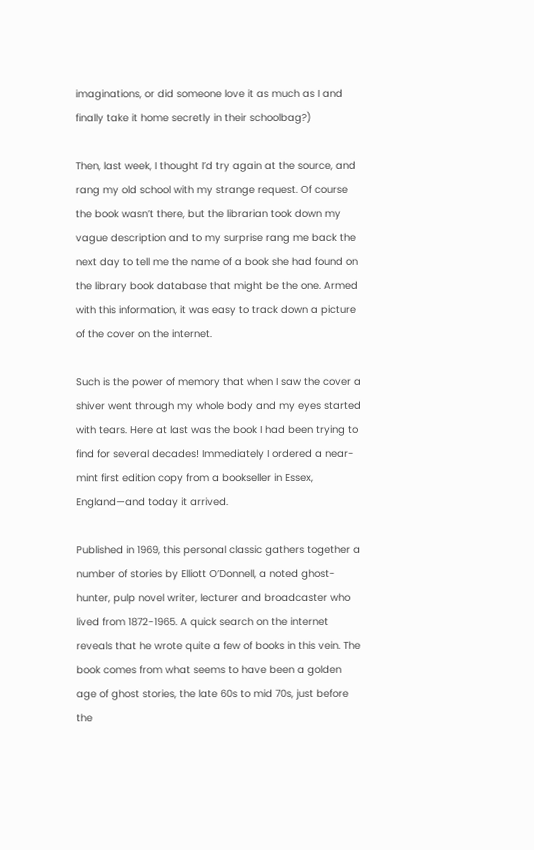imaginations, or did someone love it as much as I and finally take it home secretly in their schoolbag?)

Then, last week, I thought I’d try again at the source, and rang my old school with my strange request. Of course the book wasn’t there, but the librarian took down my vague description and to my surprise rang me back the next day to tell me the name of a book she had found on the library book database that might be the one. Armed with this information, it was easy to track down a picture of the cover on the internet.

Such is the power of memory that when I saw the cover a shiver went through my whole body and my eyes started with tears. Here at last was the book I had been trying to find for several decades! Immediately I ordered a near-mint first edition copy from a bookseller in Essex, England—and today it arrived.

Published in 1969, this personal classic gathers together a number of stories by Elliott O’Donnell, a noted ghost-hunter, pulp novel writer, lecturer and broadcaster who lived from 1872-1965. A quick search on the internet reveals that he wrote quite a few of books in this vein. The book comes from what seems to have been a golden age of ghost stories, the late 60s to mid 70s, just before the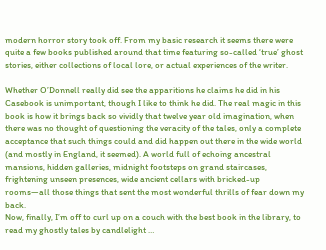modern horror story took off. From my basic research it seems there were quite a few books published around that time featuring so-called ‘true’ ghost stories, either collections of local lore, or actual experiences of the writer.

Whether O’Donnell really did see the apparitions he claims he did in his Casebook is unimportant, though I like to think he did. The real magic in this book is how it brings back so vividly that twelve year old imagination, when there was no thought of questioning the veracity of the tales, only a complete acceptance that such things could and did happen out there in the wide world (and mostly in England, it seemed). A world full of echoing ancestral mansions, hidden galleries, midnight footsteps on grand staircases, frightening unseen presences, wide ancient cellars with bricked-up rooms—all those things that sent the most wonderful thrills of fear down my back.
Now, finally, I’m off to curl up on a couch with the best book in the library, to read my ghostly tales by candlelight …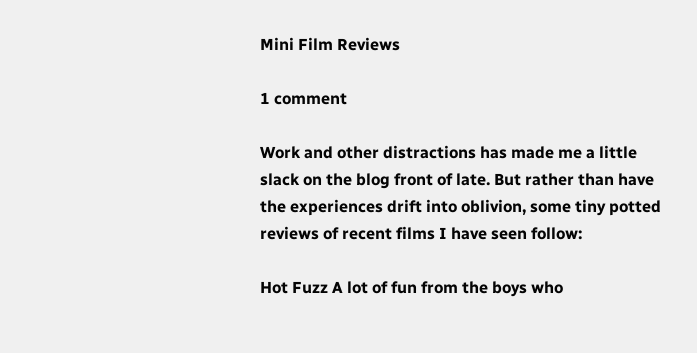Mini Film Reviews

1 comment

Work and other distractions has made me a little slack on the blog front of late. But rather than have the experiences drift into oblivion, some tiny potted reviews of recent films I have seen follow:

Hot Fuzz A lot of fun from the boys who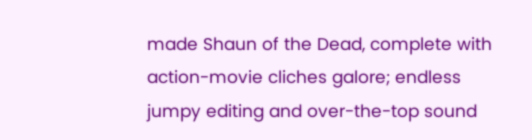made Shaun of the Dead, complete with action-movie cliches galore; endless jumpy editing and over-the-top sound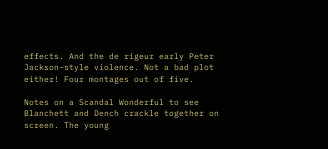effects. And the de rigeur early Peter Jackson-style violence. Not a bad plot either! Four montages out of five.

Notes on a Scandal Wonderful to see Blanchett and Dench crackle together on screen. The young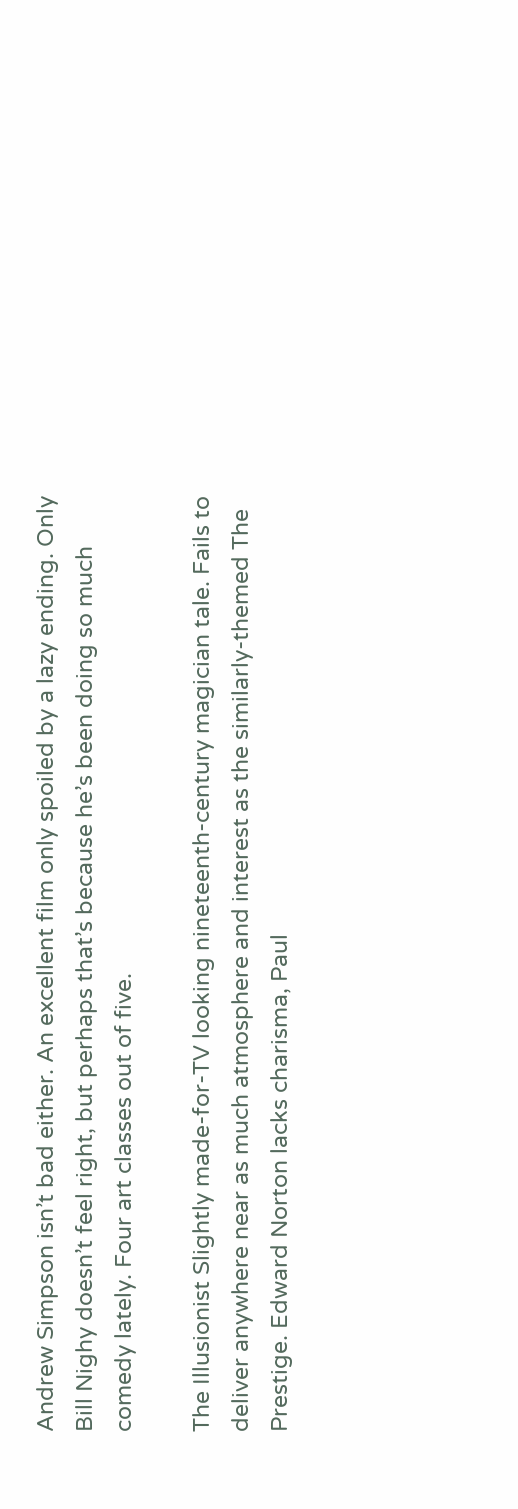Andrew Simpson isn’t bad either. An excellent film only spoiled by a lazy ending. Only Bill Nighy doesn’t feel right, but perhaps that’s because he’s been doing so much comedy lately. Four art classes out of five.

The Illusionist Slightly made-for-TV looking nineteenth-century magician tale. Fails to deliver anywhere near as much atmosphere and interest as the similarly-themed The Prestige. Edward Norton lacks charisma, Paul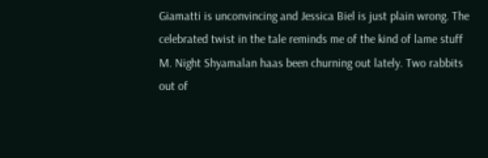Giamatti is unconvincing and Jessica Biel is just plain wrong. The celebrated twist in the tale reminds me of the kind of lame stuff M. Night Shyamalan haas been churning out lately. Two rabbits out of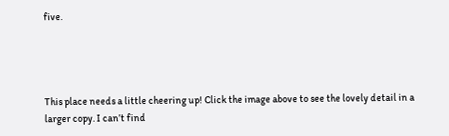five.




This place needs a little cheering up! Click the image above to see the lovely detail in a larger copy. I can’t find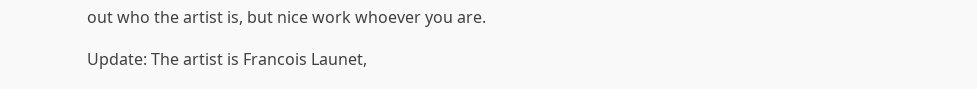out who the artist is, but nice work whoever you are.

Update: The artist is Francois Launet,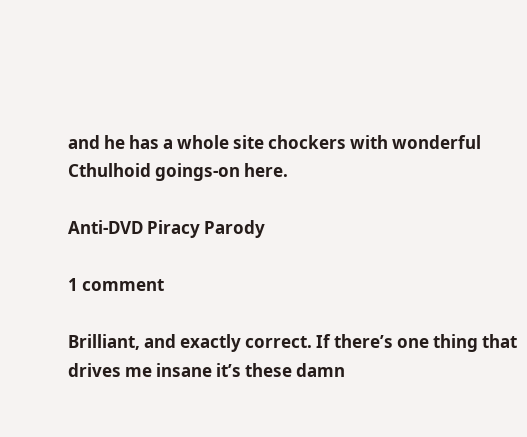and he has a whole site chockers with wonderful Cthulhoid goings-on here.

Anti-DVD Piracy Parody

1 comment

Brilliant, and exactly correct. If there’s one thing that drives me insane it’s these damn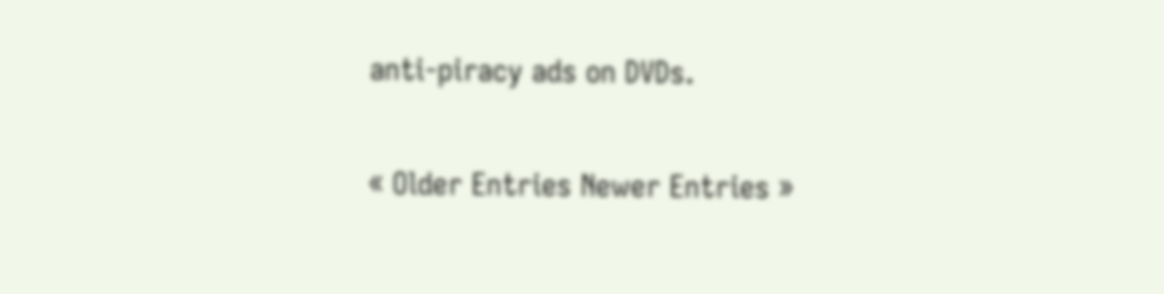anti-piracy ads on DVDs.

« Older Entries Newer Entries »